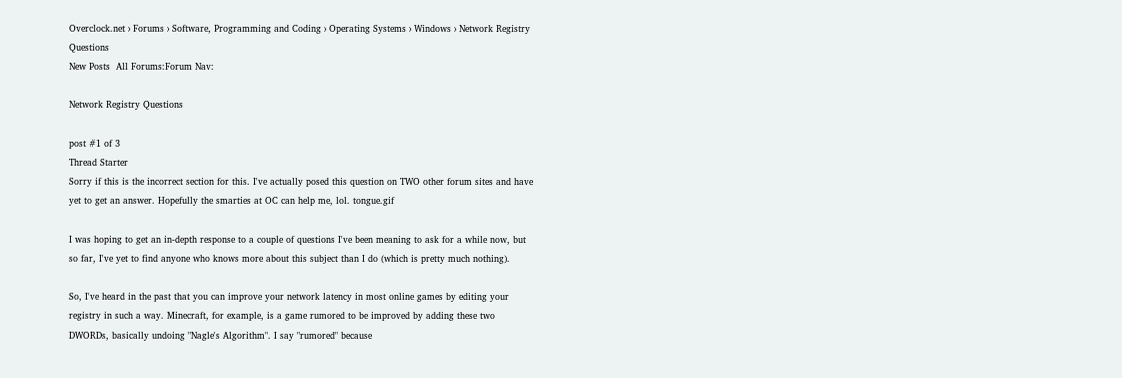Overclock.net › Forums › Software, Programming and Coding › Operating Systems › Windows › Network Registry Questions
New Posts  All Forums:Forum Nav:

Network Registry Questions

post #1 of 3
Thread Starter
Sorry if this is the incorrect section for this. I've actually posed this question on TWO other forum sites and have yet to get an answer. Hopefully the smarties at OC can help me, lol. tongue.gif

I was hoping to get an in-depth response to a couple of questions I've been meaning to ask for a while now, but so far, I've yet to find anyone who knows more about this subject than I do (which is pretty much nothing).

So, I've heard in the past that you can improve your network latency in most online games by editing your registry in such a way. Minecraft, for example, is a game rumored to be improved by adding these two DWORDs, basically undoing "Nagle's Algorithm". I say "rumored" because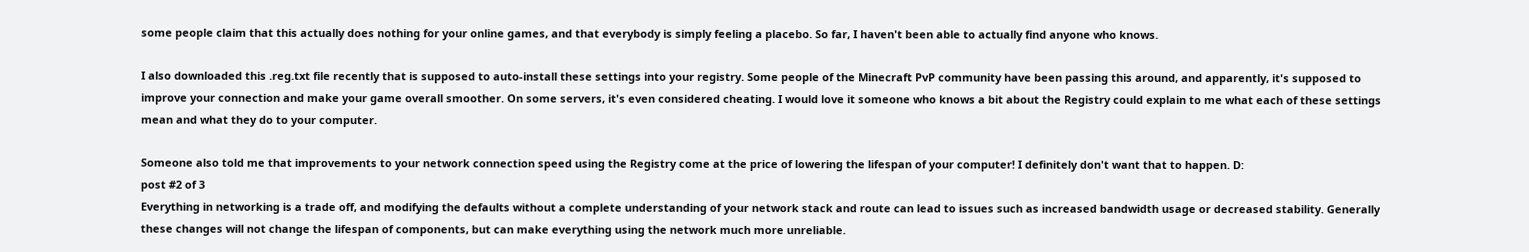some people claim that this actually does nothing for your online games, and that everybody is simply feeling a placebo. So far, I haven't been able to actually find anyone who knows.

I also downloaded this .reg.txt file recently that is supposed to auto-install these settings into your registry. Some people of the Minecraft PvP community have been passing this around, and apparently, it's supposed to improve your connection and make your game overall smoother. On some servers, it's even considered cheating. I would love it someone who knows a bit about the Registry could explain to me what each of these settings mean and what they do to your computer.

Someone also told me that improvements to your network connection speed using the Registry come at the price of lowering the lifespan of your computer! I definitely don't want that to happen. D:
post #2 of 3
Everything in networking is a trade off, and modifying the defaults without a complete understanding of your network stack and route can lead to issues such as increased bandwidth usage or decreased stability. Generally these changes will not change the lifespan of components, but can make everything using the network much more unreliable.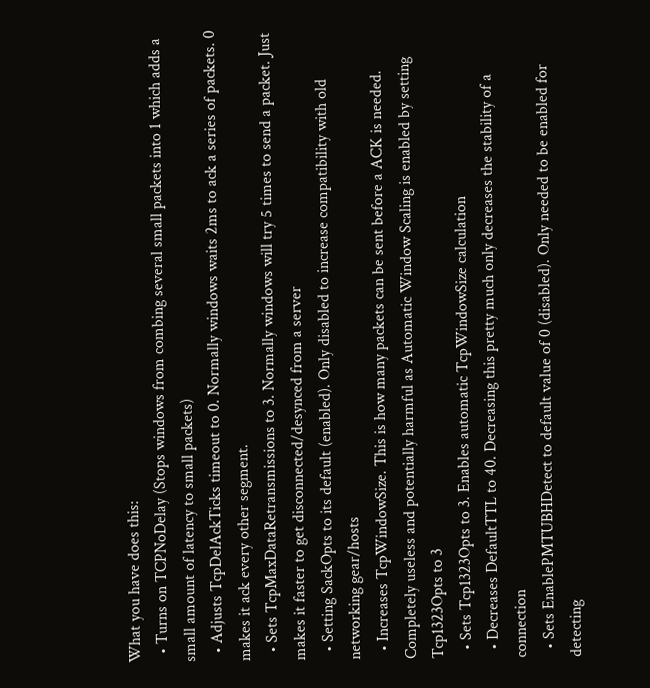What you have does this:
  • Turns on TCPNoDelay (Stops windows from combing several small packets into 1 which adds a small amount of latency to small packets)
  • Adjusts TcpDelAckTicks timeout to 0. Normally windows waits 2ms to ack a series of packets. 0 makes it ack every other segment.
  • Sets TcpMaxDataRetransmissions to 3. Normally windows will try 5 times to send a packet. Just makes it faster to get disconnected/desynced from a server
  • Setting SackOpts to its default (enabled). Only disabled to increase compatibility with old networking gear/hosts
  • Increases TcpWindowSize. This is how many packets can be sent before a ACK is needed. Completely useless and potentially harmful as Automatic Window Scaling is enabled by setting Tcp1323Opts to 3
  • Sets Tcp1323Opts to 3. Enables automatic TcpWindowSize calculation
  • Decreases DefaultTTL to 40. Decreasing this pretty much only decreases the stability of a connection
  • Sets EnablePMTUBHDetect to default value of 0 (disabled). Only needed to be enabled for detecting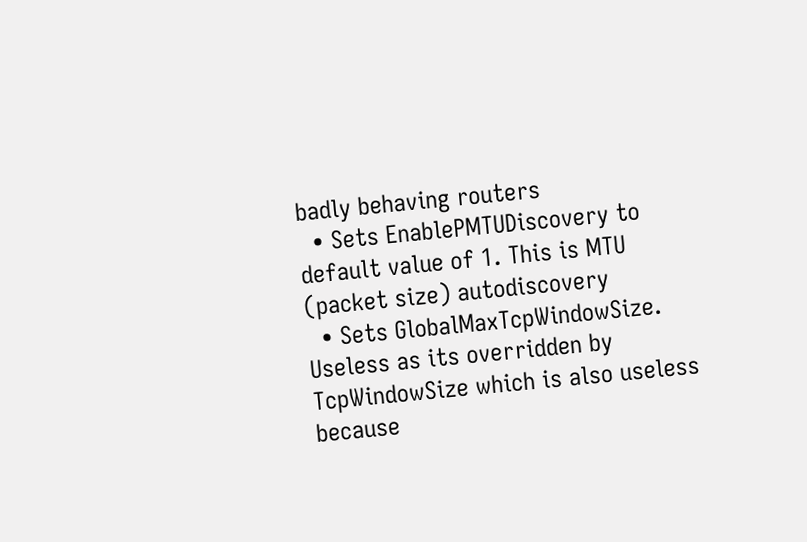badly behaving routers
  • Sets EnablePMTUDiscovery to default value of 1. This is MTU (packet size) autodiscovery
  • Sets GlobalMaxTcpWindowSize. Useless as its overridden by TcpWindowSize which is also useless because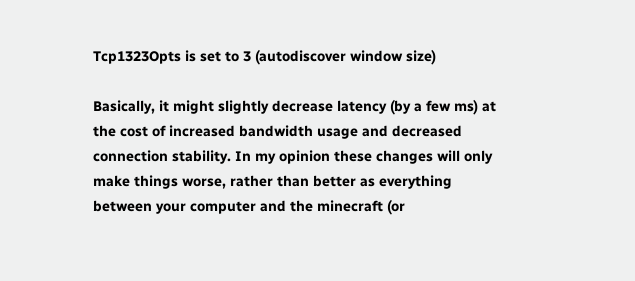Tcp1323Opts is set to 3 (autodiscover window size)

Basically, it might slightly decrease latency (by a few ms) at the cost of increased bandwidth usage and decreased connection stability. In my opinion these changes will only make things worse, rather than better as everything between your computer and the minecraft (or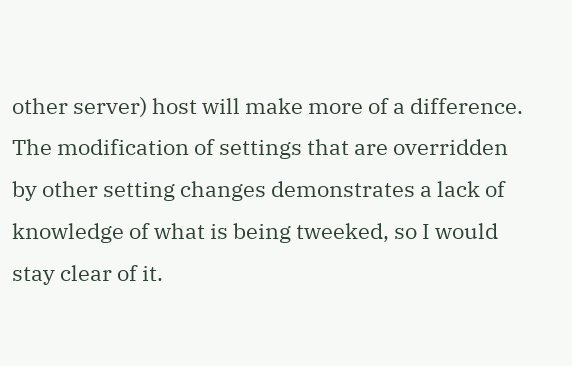other server) host will make more of a difference. The modification of settings that are overridden by other setting changes demonstrates a lack of knowledge of what is being tweeked, so I would stay clear of it.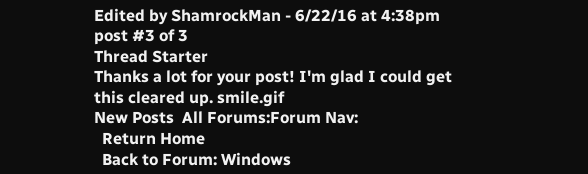Edited by ShamrockMan - 6/22/16 at 4:38pm
post #3 of 3
Thread Starter
Thanks a lot for your post! I'm glad I could get this cleared up. smile.gif
New Posts  All Forums:Forum Nav:
  Return Home
  Back to Forum: Windows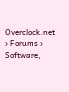Overclock.net › Forums › Software,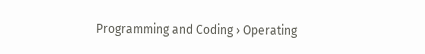Programming and Coding › Operating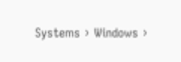Systems › Windows ›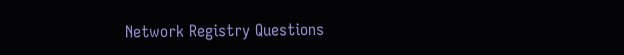Network Registry Questions